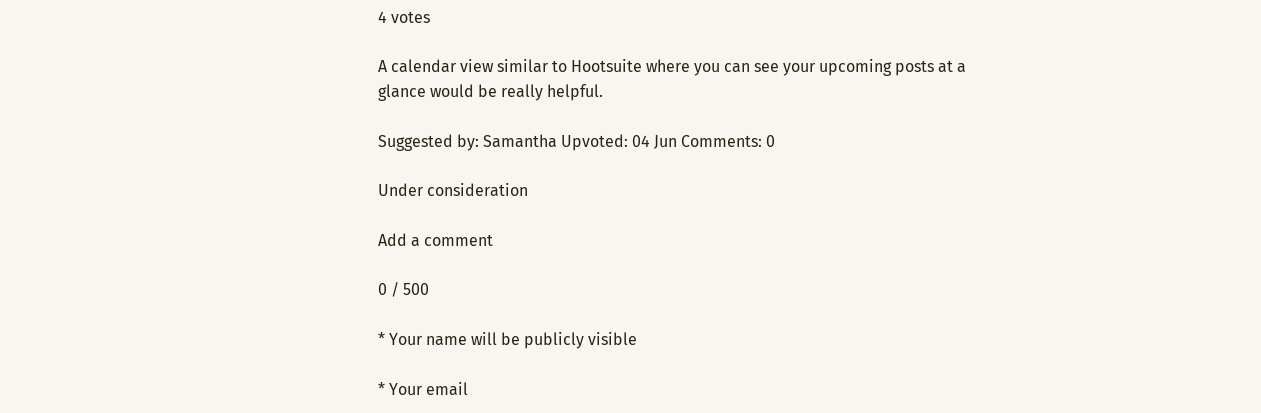4 votes

A calendar view similar to Hootsuite where you can see your upcoming posts at a glance would be really helpful.

Suggested by: Samantha Upvoted: 04 Jun Comments: 0

Under consideration

Add a comment

0 / 500

* Your name will be publicly visible

* Your email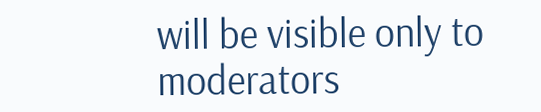will be visible only to moderators